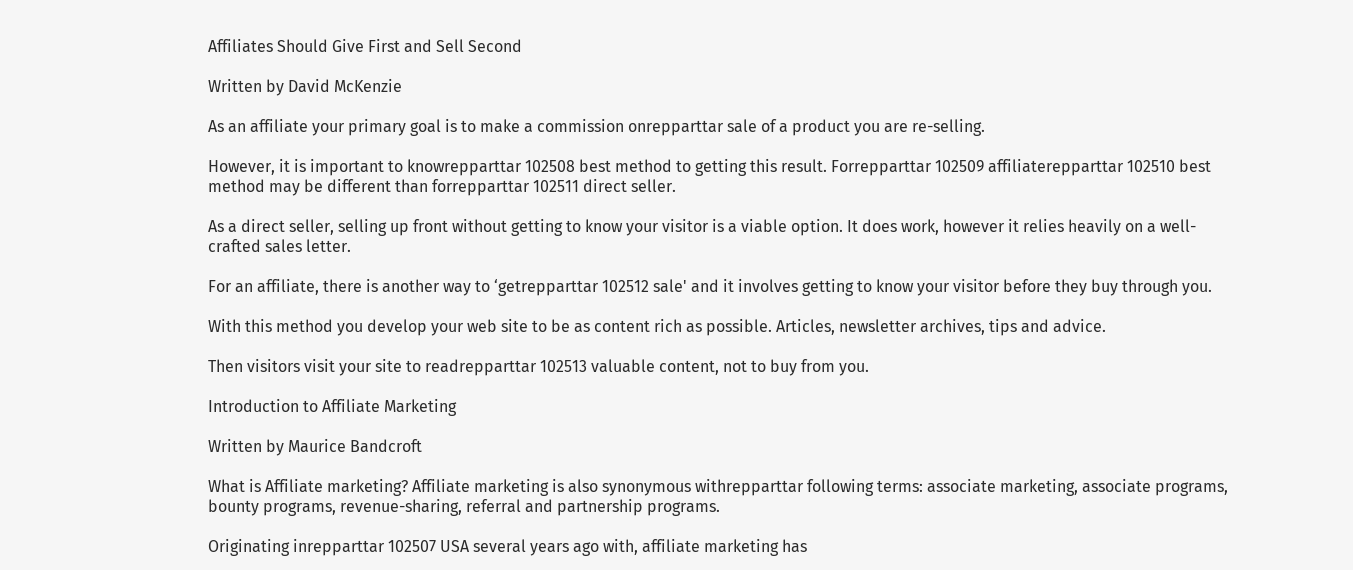Affiliates Should Give First and Sell Second

Written by David McKenzie

As an affiliate your primary goal is to make a commission onrepparttar sale of a product you are re-selling.

However, it is important to knowrepparttar 102508 best method to getting this result. Forrepparttar 102509 affiliaterepparttar 102510 best method may be different than forrepparttar 102511 direct seller.

As a direct seller, selling up front without getting to know your visitor is a viable option. It does work, however it relies heavily on a well-crafted sales letter.

For an affiliate, there is another way to ‘getrepparttar 102512 sale' and it involves getting to know your visitor before they buy through you.

With this method you develop your web site to be as content rich as possible. Articles, newsletter archives, tips and advice.

Then visitors visit your site to readrepparttar 102513 valuable content, not to buy from you.

Introduction to Affiliate Marketing

Written by Maurice Bandcroft

What is Affiliate marketing? Affiliate marketing is also synonymous withrepparttar following terms: associate marketing, associate programs, bounty programs, revenue-sharing, referral and partnership programs.

Originating inrepparttar 102507 USA several years ago with, affiliate marketing has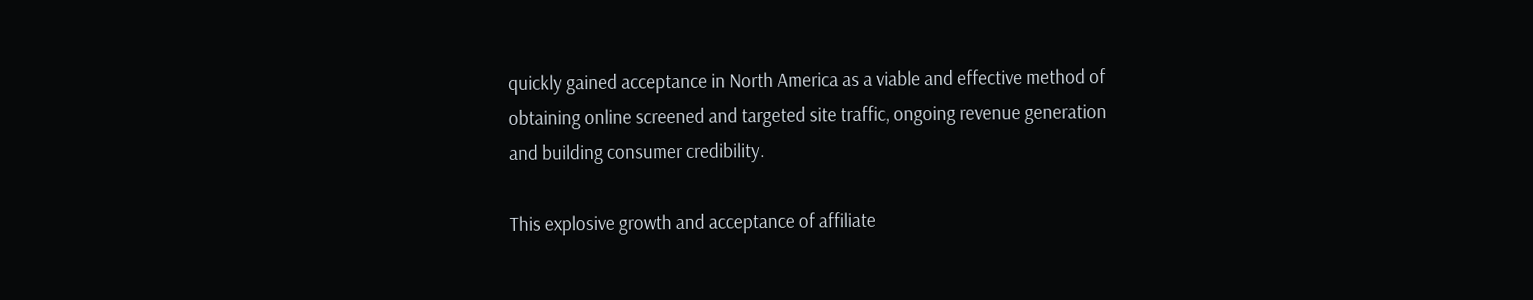quickly gained acceptance in North America as a viable and effective method of obtaining online screened and targeted site traffic, ongoing revenue generation and building consumer credibility.

This explosive growth and acceptance of affiliate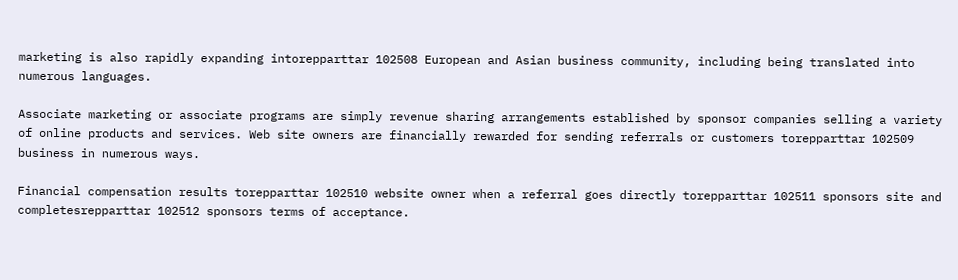marketing is also rapidly expanding intorepparttar 102508 European and Asian business community, including being translated into numerous languages.

Associate marketing or associate programs are simply revenue sharing arrangements established by sponsor companies selling a variety of online products and services. Web site owners are financially rewarded for sending referrals or customers torepparttar 102509 business in numerous ways.

Financial compensation results torepparttar 102510 website owner when a referral goes directly torepparttar 102511 sponsors site and completesrepparttar 102512 sponsors terms of acceptance.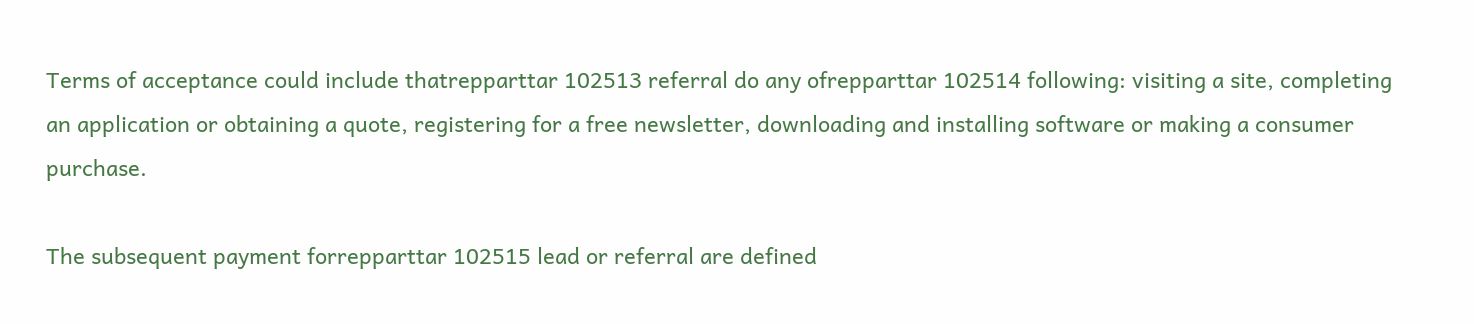Terms of acceptance could include thatrepparttar 102513 referral do any ofrepparttar 102514 following: visiting a site, completing an application or obtaining a quote, registering for a free newsletter, downloading and installing software or making a consumer purchase.

The subsequent payment forrepparttar 102515 lead or referral are defined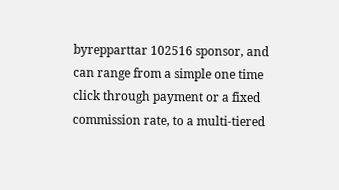byrepparttar 102516 sponsor, and can range from a simple one time click through payment or a fixed commission rate, to a multi-tiered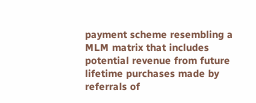payment scheme resembling a MLM matrix that includes potential revenue from future lifetime purchases made by referrals of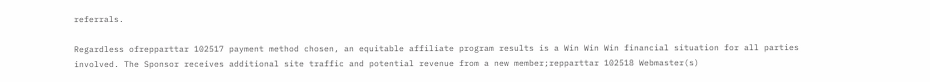referrals.

Regardless ofrepparttar 102517 payment method chosen, an equitable affiliate program results is a Win Win Win financial situation for all parties involved. The Sponsor receives additional site traffic and potential revenue from a new member;repparttar 102518 Webmaster(s)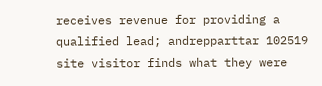receives revenue for providing a qualified lead; andrepparttar 102519 site visitor finds what they were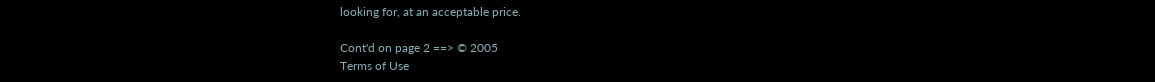looking for, at an acceptable price.

Cont'd on page 2 ==> © 2005
Terms of Use